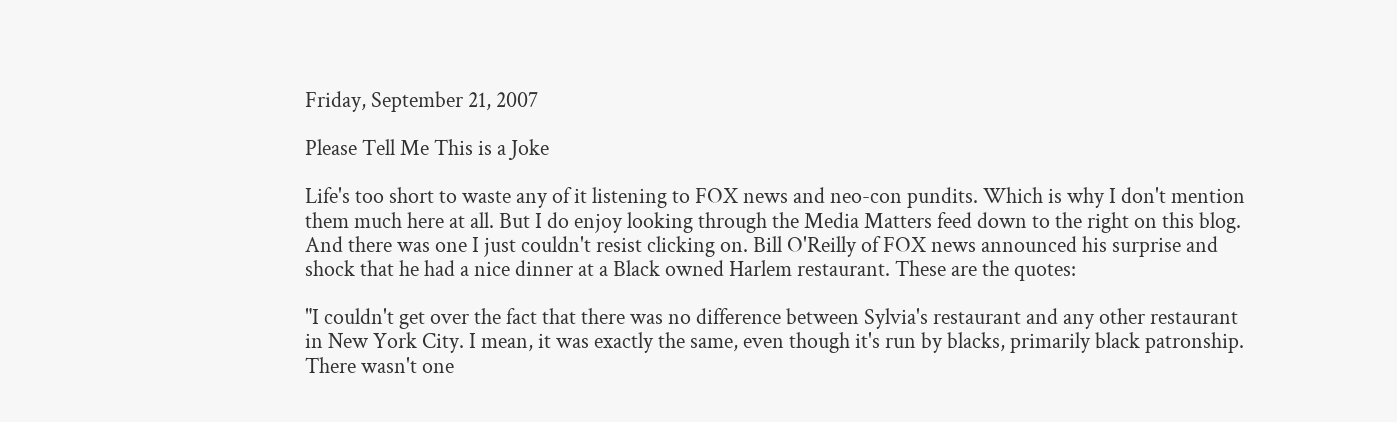Friday, September 21, 2007

Please Tell Me This is a Joke

Life's too short to waste any of it listening to FOX news and neo-con pundits. Which is why I don't mention them much here at all. But I do enjoy looking through the Media Matters feed down to the right on this blog. And there was one I just couldn't resist clicking on. Bill O'Reilly of FOX news announced his surprise and shock that he had a nice dinner at a Black owned Harlem restaurant. These are the quotes:

"I couldn't get over the fact that there was no difference between Sylvia's restaurant and any other restaurant in New York City. I mean, it was exactly the same, even though it's run by blacks, primarily black patronship. There wasn't one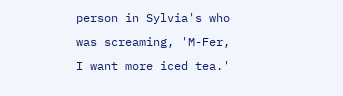person in Sylvia's who was screaming, 'M-Fer, I want more iced tea.'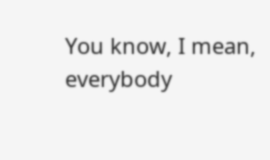You know, I mean, everybody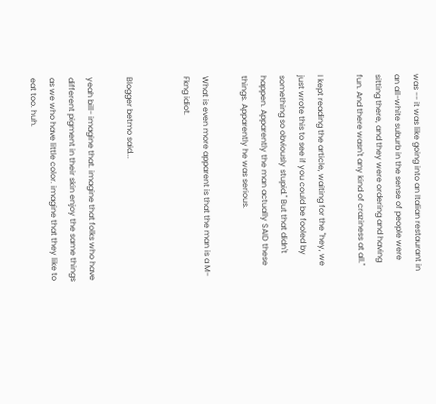was -- it was like going into an Italian restaurant in an all-white suburb in the sense of people were sitting there, and they were ordering and having fun. And there wasn't any kind of craziness at all."

I kept reading the article, waiting for the "hey, we just wrote this to see if you could be fooled by something so obviously stupid." But that didn't happen. Apparently the man actually SAID these things. Apparently he was serious.

What is even more apparent is that the man is a M-Fkng idiot.


Blogger betmo said...

yeah bill- imagine that. imagine that folks who have different pigment in their skin enjoy the same things as we who have little color. imagine that they like to eat too. huh.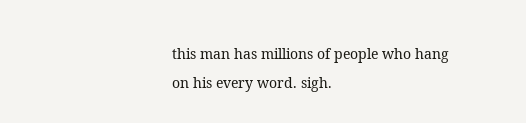this man has millions of people who hang on his every word. sigh.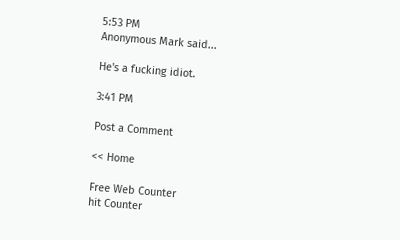5:53 PM
Anonymous Mark said...

He's a fucking idiot.

3:41 PM

Post a Comment

<< Home

Free Web Counter
hit Counter